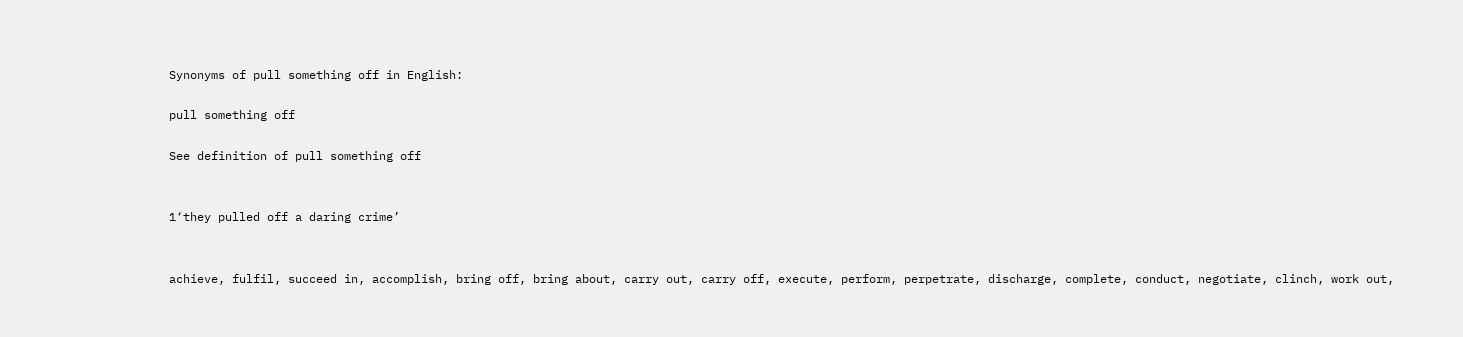Synonyms of pull something off in English:

pull something off

See definition of pull something off


1‘they pulled off a daring crime’


achieve, fulfil, succeed in, accomplish, bring off, bring about, carry out, carry off, execute, perform, perpetrate, discharge, complete, conduct, negotiate, clinch, work out,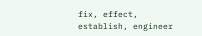fix, effect, establish, engineer